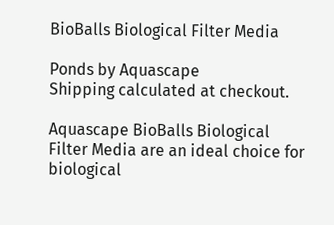BioBalls Biological Filter Media

Ponds by Aquascape
Shipping calculated at checkout.

Aquascape BioBalls Biological Filter Media are an ideal choice for biological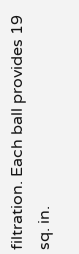filtration. Each ball provides 19 sq. in.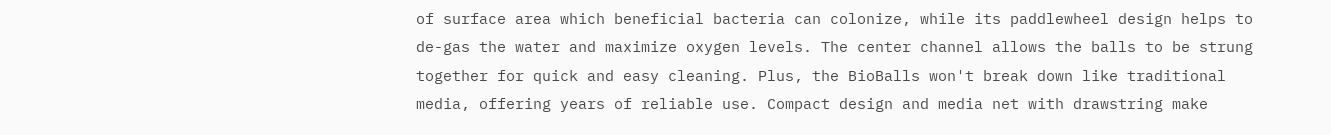of surface area which beneficial bacteria can colonize, while its paddlewheel design helps to de-gas the water and maximize oxygen levels. The center channel allows the balls to be strung together for quick and easy cleaning. Plus, the BioBalls won't break down like traditional media, offering years of reliable use. Compact design and media net with drawstring make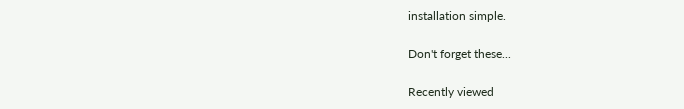installation simple.

Don't forget these...

Recently viewed